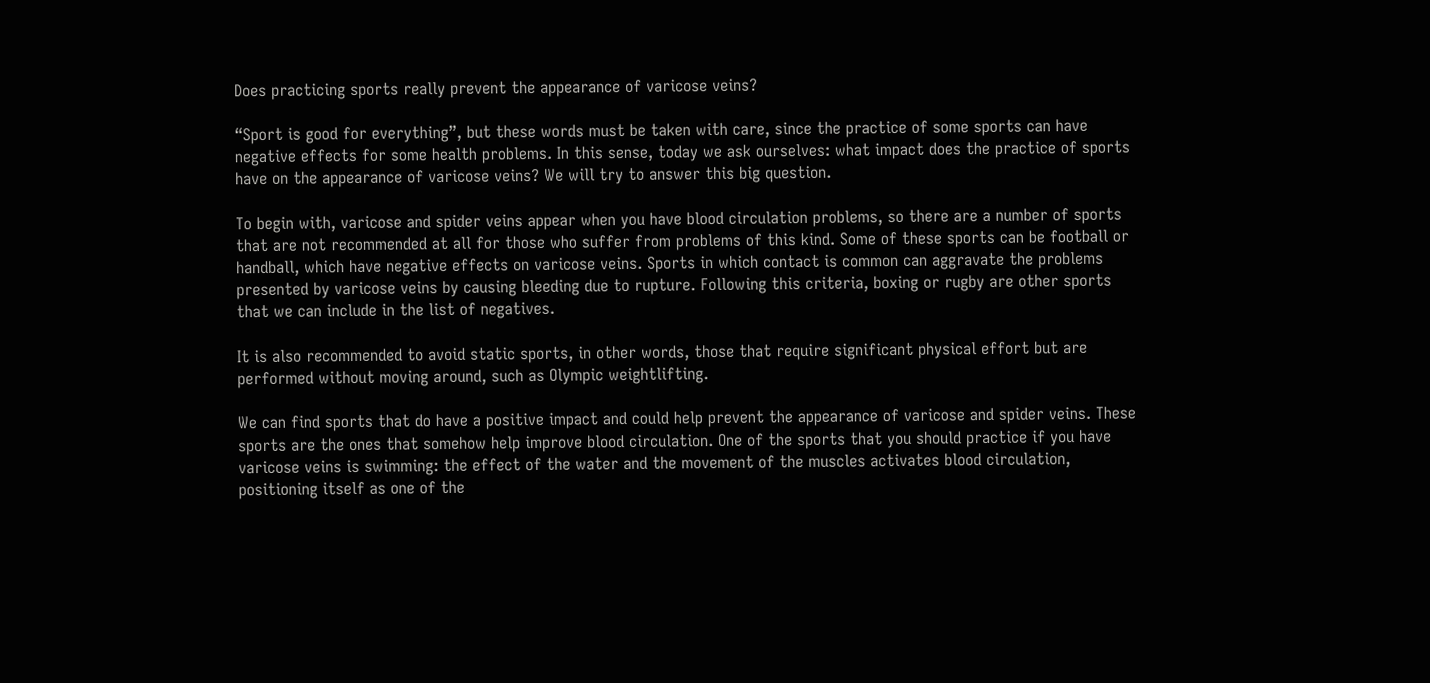Does practicing sports really prevent the appearance of varicose veins?

“Sport is good for everything”, but these words must be taken with care, since the practice of some sports can have negative effects for some health problems. In this sense, today we ask ourselves: what impact does the practice of sports have on the appearance of varicose veins? We will try to answer this big question.

To begin with, varicose and spider veins appear when you have blood circulation problems, so there are a number of sports that are not recommended at all for those who suffer from problems of this kind. Some of these sports can be football or handball, which have negative effects on varicose veins. Sports in which contact is common can aggravate the problems presented by varicose veins by causing bleeding due to rupture. Following this criteria, boxing or rugby are other sports that we can include in the list of negatives.

It is also recommended to avoid static sports, in other words, those that require significant physical effort but are performed without moving around, such as Olympic weightlifting.

We can find sports that do have a positive impact and could help prevent the appearance of varicose and spider veins. These sports are the ones that somehow help improve blood circulation. One of the sports that you should practice if you have varicose veins is swimming: the effect of the water and the movement of the muscles activates blood circulation, positioning itself as one of the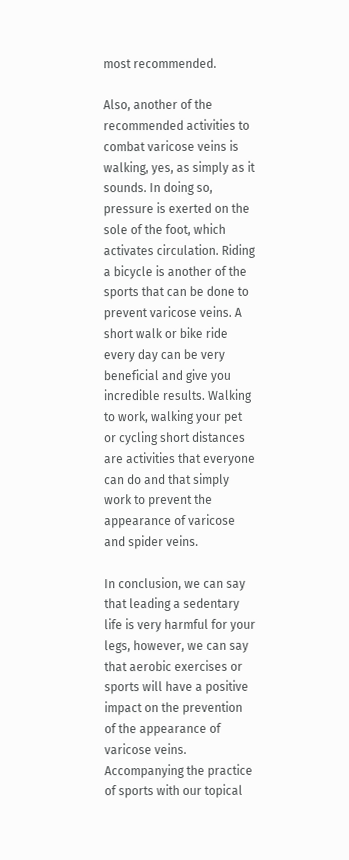most recommended.

Also, another of the recommended activities to combat varicose veins is walking, yes, as simply as it sounds. In doing so, pressure is exerted on the sole of the foot, which activates circulation. Riding a bicycle is another of the sports that can be done to prevent varicose veins. A short walk or bike ride every day can be very beneficial and give you incredible results. Walking to work, walking your pet or cycling short distances are activities that everyone can do and that simply work to prevent the appearance of varicose and spider veins.

In conclusion, we can say that leading a sedentary life is very harmful for your legs, however, we can say that aerobic exercises or sports will have a positive impact on the prevention of the appearance of varicose veins. Accompanying the practice of sports with our topical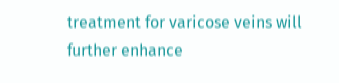treatment for varicose veins will further enhance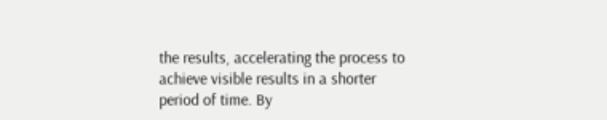the results, accelerating the process to achieve visible results in a shorter period of time. By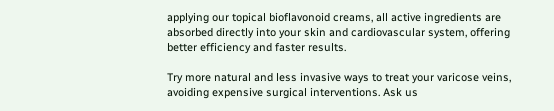applying our topical bioflavonoid creams, all active ingredients are absorbed directly into your skin and cardiovascular system, offering better efficiency and faster results.

Try more natural and less invasive ways to treat your varicose veins, avoiding expensive surgical interventions. Ask us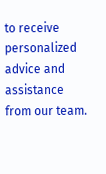to receive personalized advice and assistance from our team.